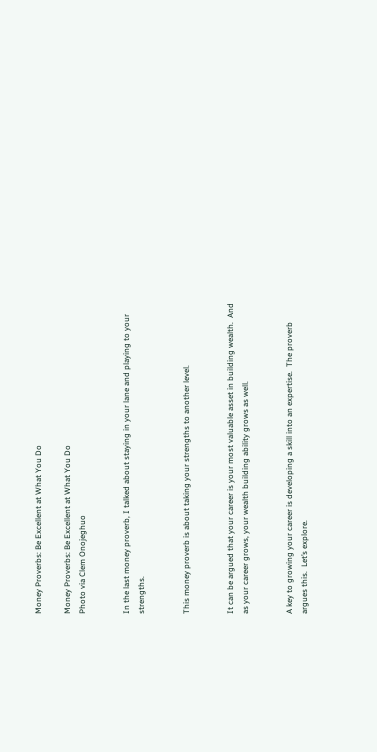Money Proverbs: Be Excellent at What You Do

Money Proverbs: Be Excellent at What You Do
Photo via Clem Onojeghuo


In the last money proverb, I talked about staying in your lane and playing to your strengths.


This money proverb is about taking your strengths to another level.


It can be argued that your career is your most valuable asset in building wealth.  And as your career grows, your wealth building ability grows as well.


A key to growing your career is developing a skill into an expertise.  The proverb argues this.  Let’s explore.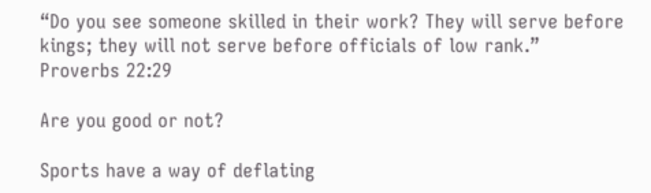“Do you see someone skilled in their work? They will serve before kings; they will not serve before officials of low rank.”
Proverbs 22:29

Are you good or not?

Sports have a way of deflating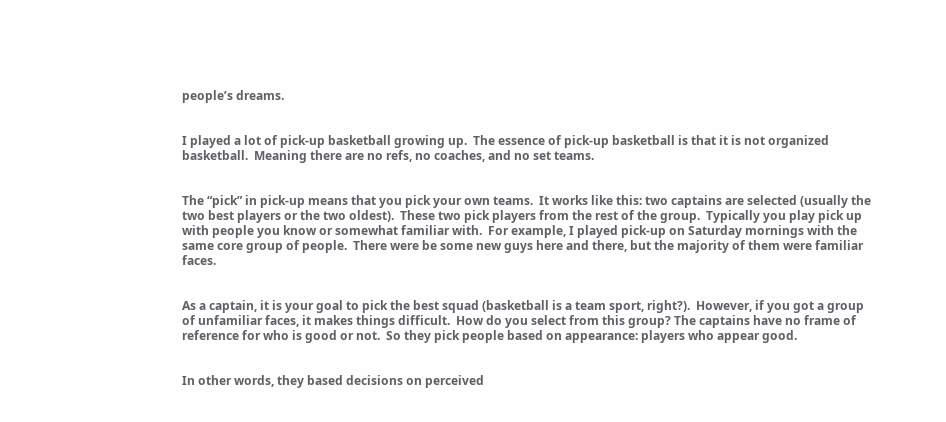people’s dreams.


I played a lot of pick-up basketball growing up.  The essence of pick-up basketball is that it is not organized basketball.  Meaning there are no refs, no coaches, and no set teams.


The “pick” in pick-up means that you pick your own teams.  It works like this: two captains are selected (usually the two best players or the two oldest).  These two pick players from the rest of the group.  Typically you play pick up with people you know or somewhat familiar with.  For example, I played pick-up on Saturday mornings with the same core group of people.  There were be some new guys here and there, but the majority of them were familiar faces.


As a captain, it is your goal to pick the best squad (basketball is a team sport, right?).  However, if you got a group of unfamiliar faces, it makes things difficult.  How do you select from this group? The captains have no frame of reference for who is good or not.  So they pick people based on appearance: players who appear good.


In other words, they based decisions on perceived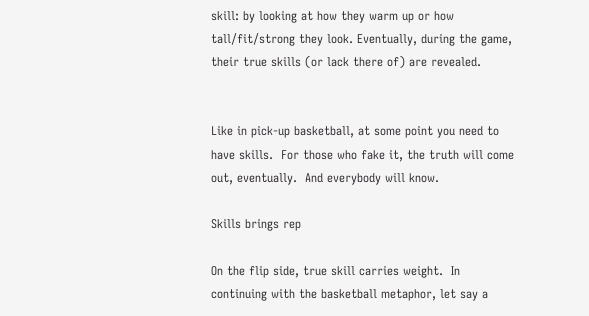skill: by looking at how they warm up or how tall/fit/strong they look. Eventually, during the game, their true skills (or lack there of) are revealed.


Like in pick-up basketball, at some point you need to have skills.  For those who fake it, the truth will come out, eventually.  And everybody will know.

Skills brings rep

On the flip side, true skill carries weight.  In continuing with the basketball metaphor, let say a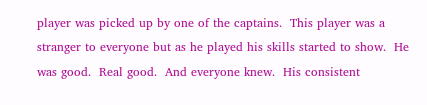player was picked up by one of the captains.  This player was a stranger to everyone but as he played his skills started to show.  He was good.  Real good.  And everyone knew.  His consistent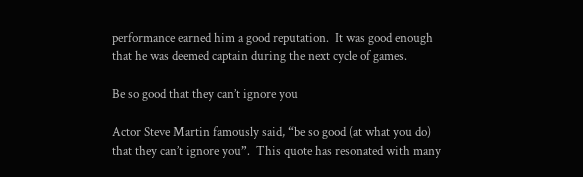performance earned him a good reputation.  It was good enough that he was deemed captain during the next cycle of games.

Be so good that they can’t ignore you

Actor Steve Martin famously said, “be so good (at what you do) that they can’t ignore you”.  This quote has resonated with many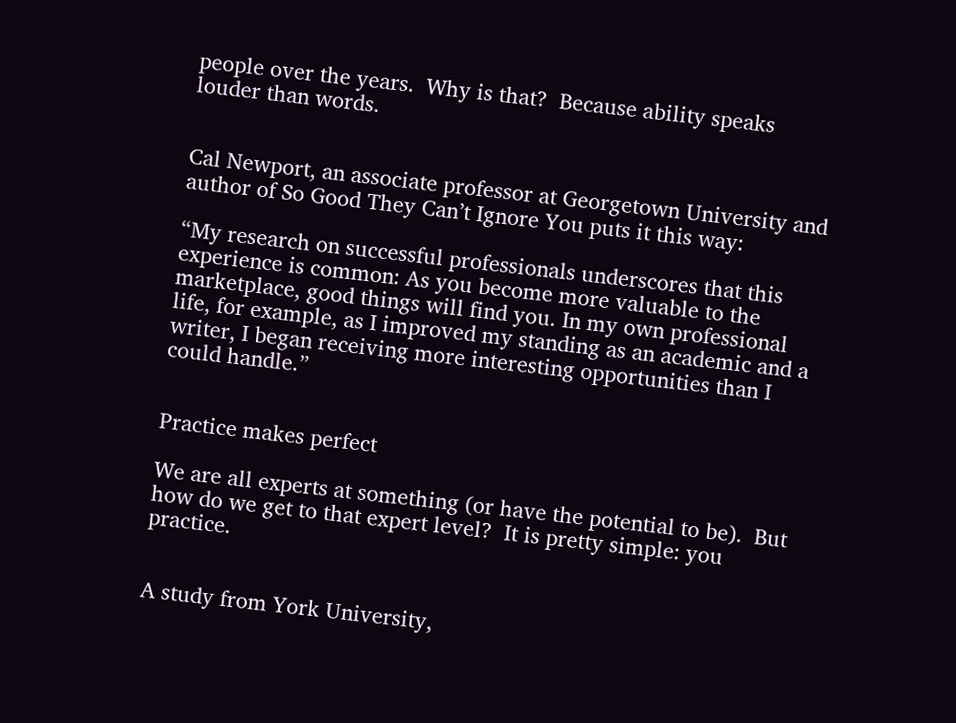people over the years.  Why is that?  Because ability speaks louder than words.


Cal Newport, an associate professor at Georgetown University and author of So Good They Can’t Ignore You puts it this way:

“My research on successful professionals underscores that this experience is common: As you become more valuable to the marketplace, good things will find you. In my own professional life, for example, as I improved my standing as an academic and a writer, I began receiving more interesting opportunities than I could handle.”


Practice makes perfect

We are all experts at something (or have the potential to be).  But how do we get to that expert level?  It is pretty simple: you practice.


A study from York University,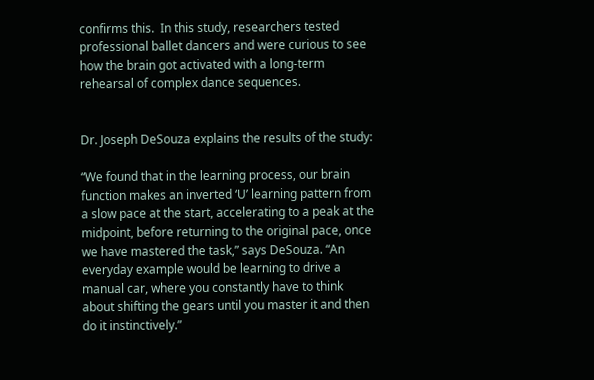confirms this.  In this study, researchers tested professional ballet dancers and were curious to see how the brain got activated with a long-term rehearsal of complex dance sequences.


Dr. Joseph DeSouza explains the results of the study:

“We found that in the learning process, our brain function makes an inverted ‘U’ learning pattern from a slow pace at the start, accelerating to a peak at the midpoint, before returning to the original pace, once we have mastered the task,” says DeSouza. “An everyday example would be learning to drive a manual car, where you constantly have to think about shifting the gears until you master it and then do it instinctively.”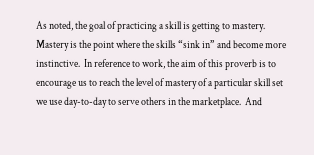As noted, the goal of practicing a skill is getting to mastery.  Mastery is the point where the skills “sink in” and become more instinctive.  In reference to work, the aim of this proverb is to encourage us to reach the level of mastery of a particular skill set we use day-to-day to serve others in the marketplace.  And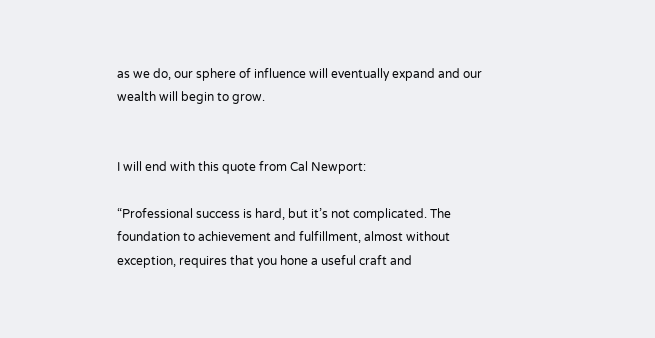as we do, our sphere of influence will eventually expand and our wealth will begin to grow.


I will end with this quote from Cal Newport:

“Professional success is hard, but it’s not complicated. The foundation to achievement and fulfillment, almost without exception, requires that you hone a useful craft and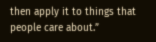then apply it to things that people care about.”